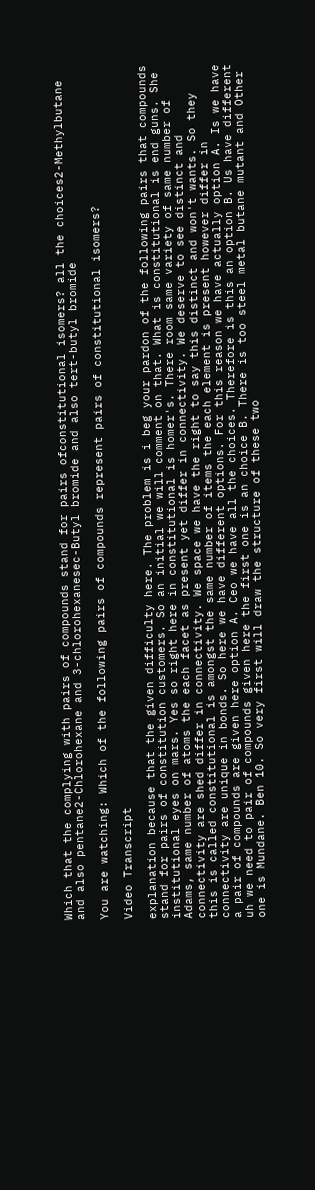Which that the complying with pairs of compounds stand for pairs ofconstitutional isomers? all the choices2-Methylbutane and also pentane2-Chlorohexane and 3-chlorohexanesec-Butyl bromide and also tert-butyl bromide

You are watching: Which of the following pairs of compounds represent pairs of constitutional isomers?

Video Transcript

explanation because that the given difficulty here. The problem is i beg your pardon of the following pairs that compounds stand for pairs of constitution customers. So an initial we will comment on that. What is constitutional is end guns. She institutional eyes on mars. Yes so right here in constitutional is homer's. There room same variety of same number of Adams, same number of atoms the each facet as present yet differ in connectivity. We deserve to see distinct and connectivity are shed differ in connectivity. We space we have the right to say this distinct and won't wants. So they this is called constitutional is amongst the same number of items the each element is present however differ in connectivity are unique in bonds. So here we have different options. For this reason we have actually option A. Is we have a pair of compounds are given here option A. Ceo we have all the choices. Therefore is this an option B. Us have different uh we need to pair of compounds given here the first one is an choice B. There is too steel metal butane mutant and Other one is Mundane. Ben 10. So very first will draw the structure of these two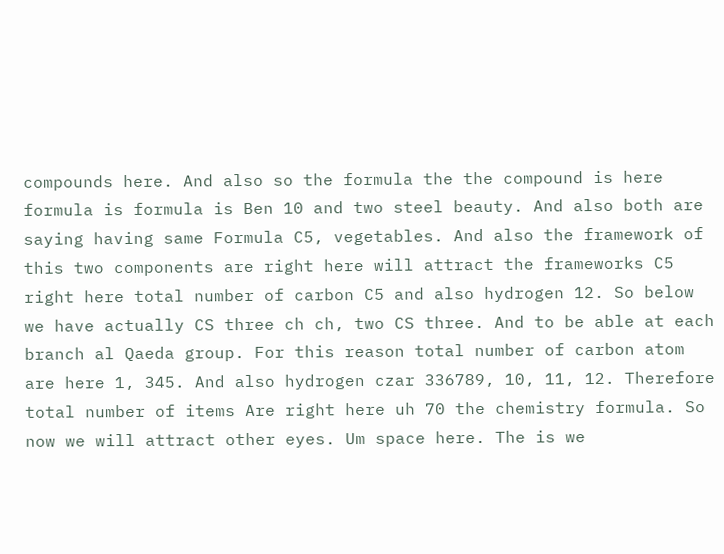compounds here. And also so the formula the the compound is here formula is formula is Ben 10 and two steel beauty. And also both are saying having same Formula C5, vegetables. And also the framework of this two components are right here will attract the frameworks C5 right here total number of carbon C5 and also hydrogen 12. So below we have actually CS three ch ch, two CS three. And to be able at each branch al Qaeda group. For this reason total number of carbon atom are here 1, 345. And also hydrogen czar 336789, 10, 11, 12. Therefore total number of items Are right here uh 70 the chemistry formula. So now we will attract other eyes. Um space here. The is we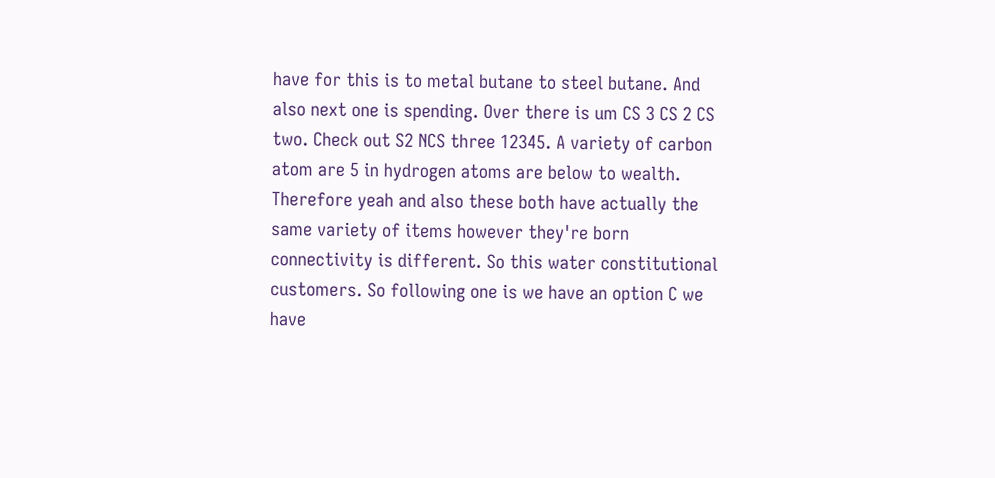have for this is to metal butane to steel butane. And also next one is spending. Over there is um CS 3 CS 2 CS two. Check out S2 NCS three 12345. A variety of carbon atom are 5 in hydrogen atoms are below to wealth. Therefore yeah and also these both have actually the same variety of items however they're born connectivity is different. So this water constitutional customers. So following one is we have an option C we have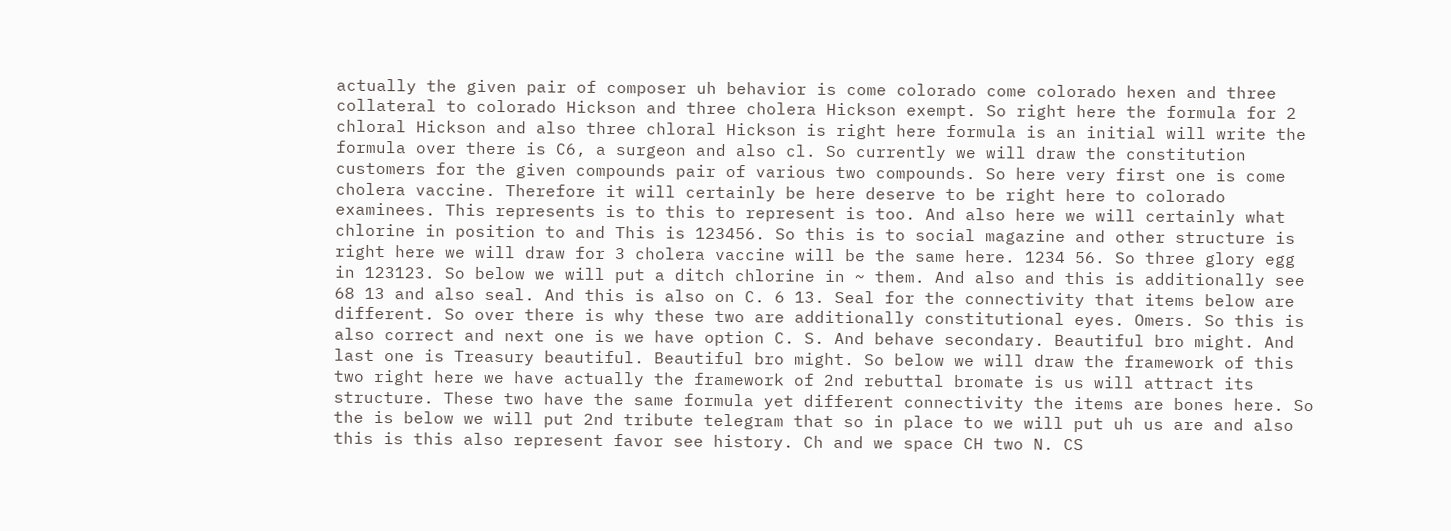actually the given pair of composer uh behavior is come colorado come colorado hexen and three collateral to colorado Hickson and three cholera Hickson exempt. So right here the formula for 2 chloral Hickson and also three chloral Hickson is right here formula is an initial will write the formula over there is C6, a surgeon and also cl. So currently we will draw the constitution customers for the given compounds pair of various two compounds. So here very first one is come cholera vaccine. Therefore it will certainly be here deserve to be right here to colorado examinees. This represents is to this to represent is too. And also here we will certainly what chlorine in position to and This is 123456. So this is to social magazine and other structure is right here we will draw for 3 cholera vaccine will be the same here. 1234 56. So three glory egg in 123123. So below we will put a ditch chlorine in ~ them. And also and this is additionally see 68 13 and also seal. And this is also on C. 6 13. Seal for the connectivity that items below are different. So over there is why these two are additionally constitutional eyes. Omers. So this is also correct and next one is we have option C. S. And behave secondary. Beautiful bro might. And last one is Treasury beautiful. Beautiful bro might. So below we will draw the framework of this two right here we have actually the framework of 2nd rebuttal bromate is us will attract its structure. These two have the same formula yet different connectivity the items are bones here. So the is below we will put 2nd tribute telegram that so in place to we will put uh us are and also this is this also represent favor see history. Ch and we space CH two N. CS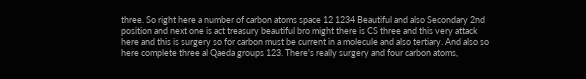three. So right here a number of carbon atoms space 12 1234 Beautiful and also Secondary 2nd position and next one is act treasury beautiful bro might there is CS three and this very attack here and this is surgery so for carbon must be current in a molecule and also tertiary. And also so here complete three al Qaeda groups 123. There's really surgery and four carbon atoms,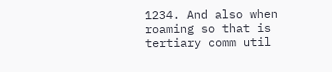1234. And also when roaming so that is tertiary comm util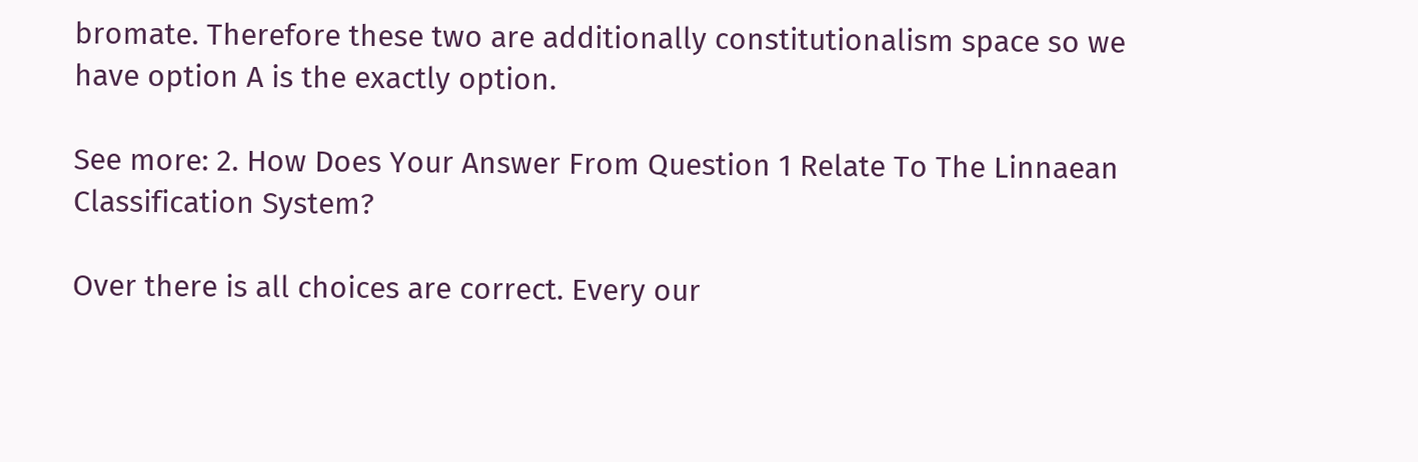bromate. Therefore these two are additionally constitutionalism space so we have option A is the exactly option.

See more: 2. How Does Your Answer From Question 1 Relate To The Linnaean Classification System?

Over there is all choices are correct. Every our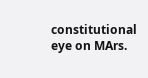constitutional eye on MArs.